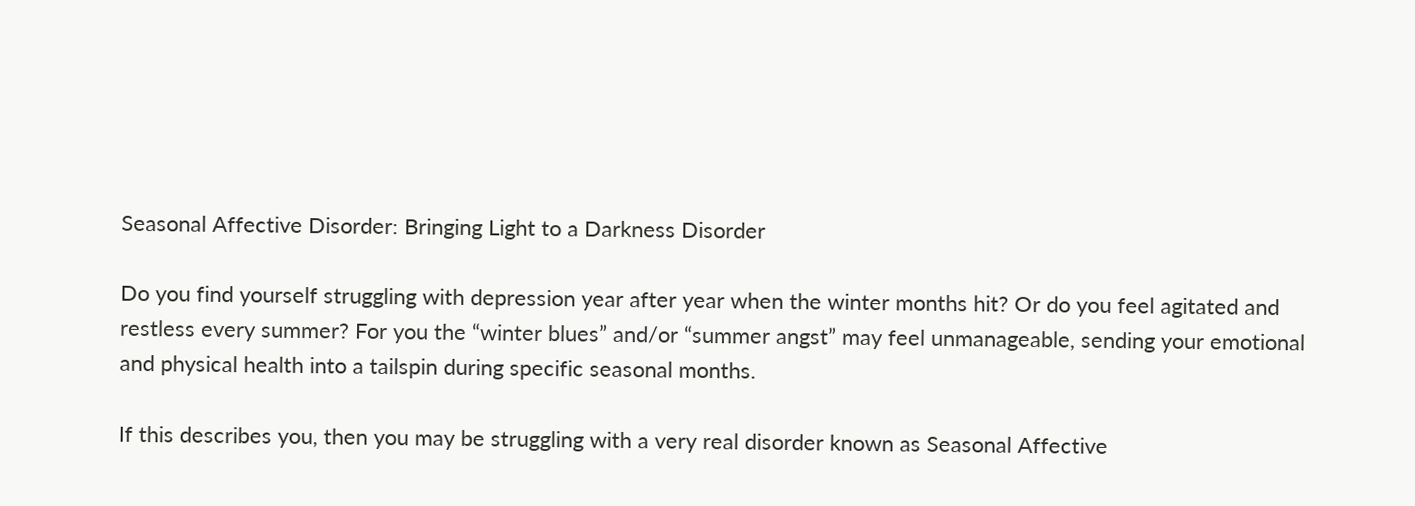Seasonal Affective Disorder: Bringing Light to a Darkness Disorder

Do you find yourself struggling with depression year after year when the winter months hit? Or do you feel agitated and restless every summer? For you the “winter blues” and/or “summer angst” may feel unmanageable, sending your emotional and physical health into a tailspin during specific seasonal months.

If this describes you, then you may be struggling with a very real disorder known as Seasonal Affective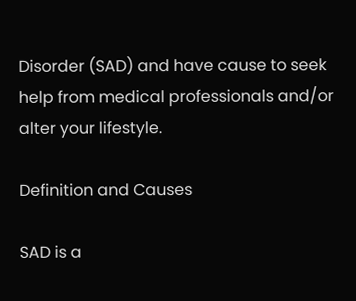Disorder (SAD) and have cause to seek help from medical professionals and/or alter your lifestyle.

Definition and Causes

SAD is a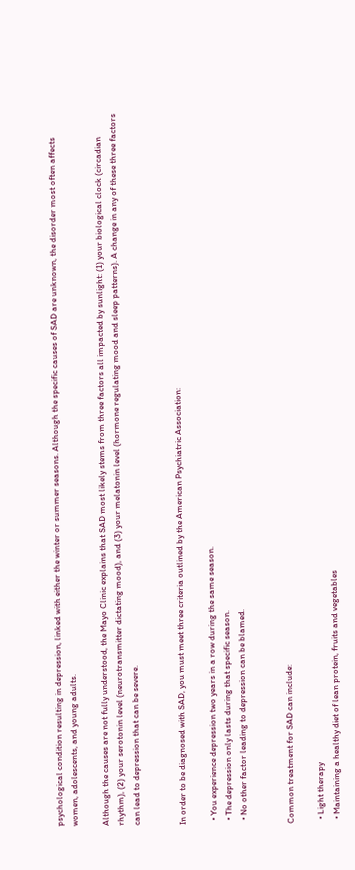psychological condition resulting in depression, linked with either the winter or summer seasons. Although the specific causes of SAD are unknown, the disorder most often affects women, adolescents, and young adults.

Although the causes are not fully understood, the Mayo Clinic explains that SAD most likely stems from three factors all impacted by sunlight: (1) your biological clock (circadian rhythm), (2) your serotonin level (neurotransmitter dictating mood), and (3) your melatonin level (hormone regulating mood and sleep patterns). A change in any of these three factors can lead to depression that can be severe.


In order to be diagnosed with SAD, you must meet three criteria outlined by the American Psychiatric Association:

  • You experience depression two years in a row during the same season.
  • The depression only lasts during that specific season.
  • No other factor leading to depression can be blamed.


Common treatment for SAD can include:

  • Light therapy
  • Maintaining a healthy diet of lean protein, fruits and vegetables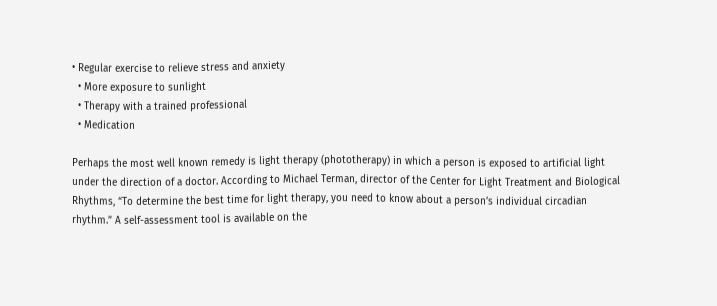• Regular exercise to relieve stress and anxiety
  • More exposure to sunlight
  • Therapy with a trained professional
  • Medication

Perhaps the most well known remedy is light therapy (phototherapy) in which a person is exposed to artificial light under the direction of a doctor. According to Michael Terman, director of the Center for Light Treatment and Biological Rhythms, “To determine the best time for light therapy, you need to know about a person’s individual circadian rhythm.” A self-assessment tool is available on the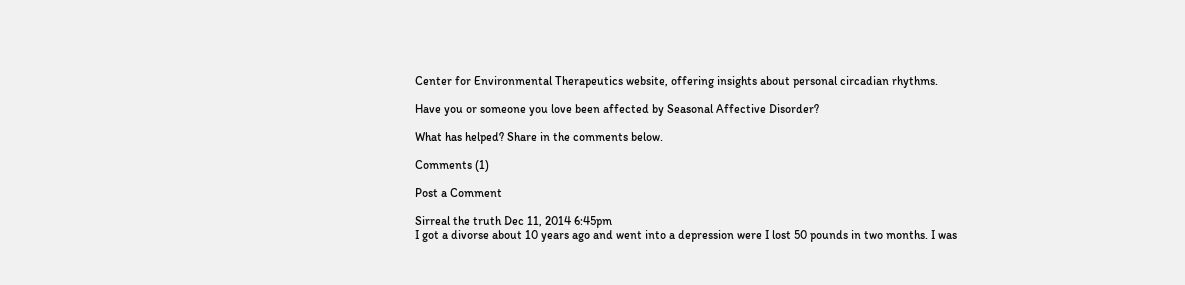Center for Environmental Therapeutics website, offering insights about personal circadian rhythms.

Have you or someone you love been affected by Seasonal Affective Disorder?

What has helped? Share in the comments below.

Comments (1)

Post a Comment

Sirreal the truth Dec 11, 2014 6:45pm
I got a divorse about 10 years ago and went into a depression were I lost 50 pounds in two months. I was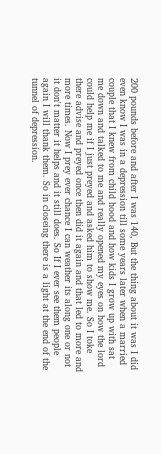200 pounds before and after I was 140, But the thing about it was I did even know I was in a depression till some years later when a married couple that I knew from child hood and how kids I grow up with sat me down and talked to me and really opened my eyes on how the lord could help me if I just preyed and asked him to show me. So I toke there advise and preyed once then did it again and that led to more and more times. Now I prey ever chance I can weather its along one or not it don't matter it helps and it still does. So If I ever see them people again I will thank them. So in closeing there is a light at the end of the tunnel of depression.